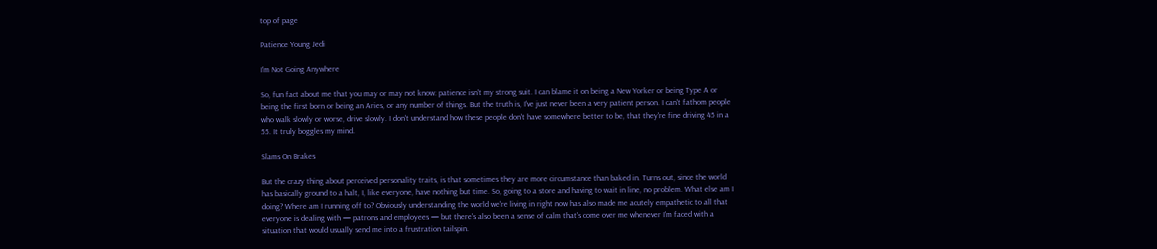top of page

Patience Young Jedi

I'm Not Going Anywhere

So, fun fact about me that you may or may not know: patience isn't my strong suit. I can blame it on being a New Yorker or being Type A or being the first born or being an Aries, or any number of things. But the truth is, I've just never been a very patient person. I can't fathom people who walk slowly or worse, drive slowly. I don't understand how these people don't have somewhere better to be, that they're fine driving 45 in a 55. It truly boggles my mind.

Slams On Brakes

But the crazy thing about perceived personality traits, is that sometimes they are more circumstance than baked in. Turns out, since the world has basically ground to a halt, I, like everyone, have nothing but time. So, going to a store and having to wait in line, no problem. What else am I doing? Where am I running off to? Obviously understanding the world we're living in right now has also made me acutely empathetic to all that everyone is dealing with — patrons and employees — but there's also been a sense of calm that's come over me whenever I'm faced with a situation that would usually send me into a frustration tailspin.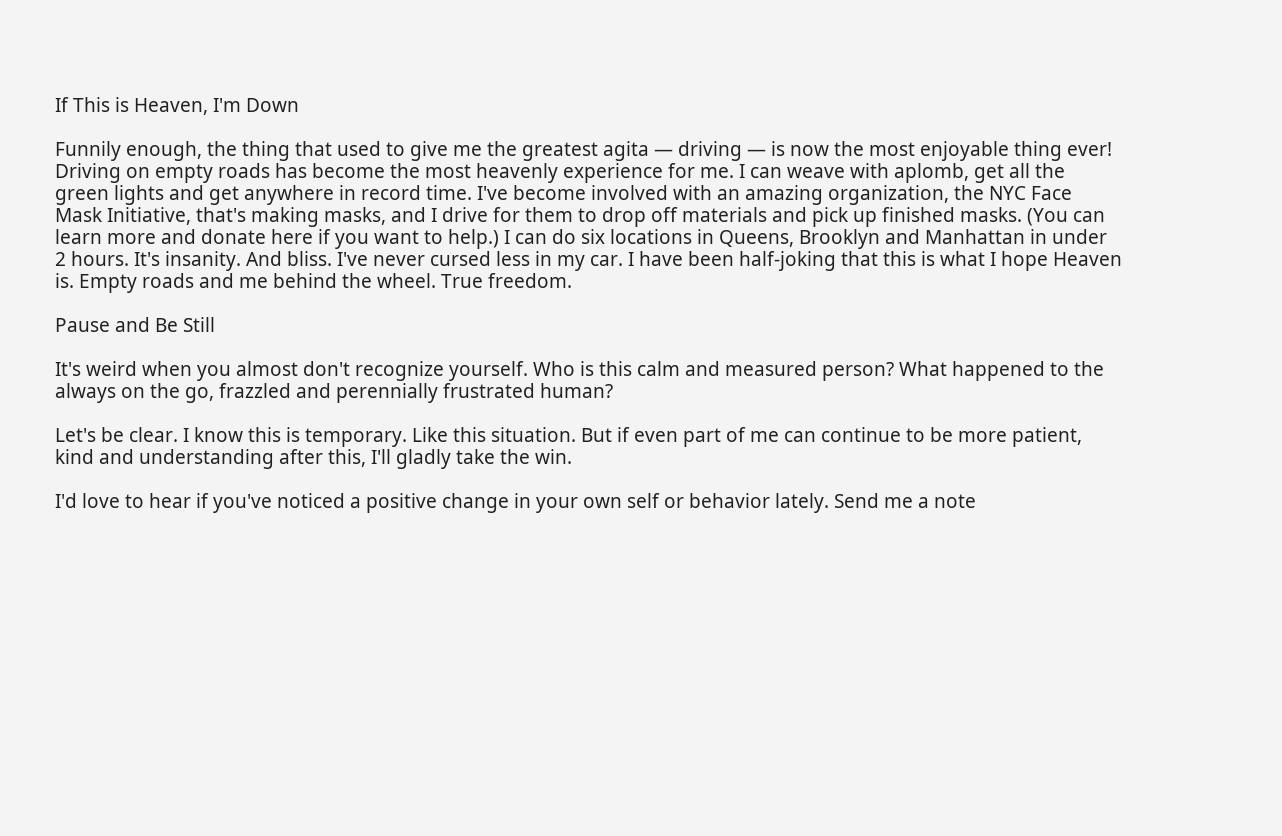If This is Heaven, I'm Down

Funnily enough, the thing that used to give me the greatest agita — driving — is now the most enjoyable thing ever! Driving on empty roads has become the most heavenly experience for me. I can weave with aplomb, get all the green lights and get anywhere in record time. I've become involved with an amazing organization, the NYC Face Mask Initiative, that's making masks, and I drive for them to drop off materials and pick up finished masks. (You can learn more and donate here if you want to help.) I can do six locations in Queens, Brooklyn and Manhattan in under 2 hours. It's insanity. And bliss. I've never cursed less in my car. I have been half-joking that this is what I hope Heaven is. Empty roads and me behind the wheel. True freedom.

Pause and Be Still

It's weird when you almost don't recognize yourself. Who is this calm and measured person? What happened to the always on the go, frazzled and perennially frustrated human?

Let's be clear. I know this is temporary. Like this situation. But if even part of me can continue to be more patient, kind and understanding after this, I'll gladly take the win.

I'd love to hear if you've noticed a positive change in your own self or behavior lately. Send me a note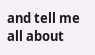and tell me all about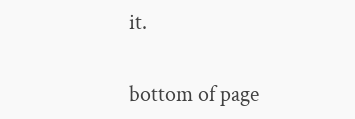it.


bottom of page